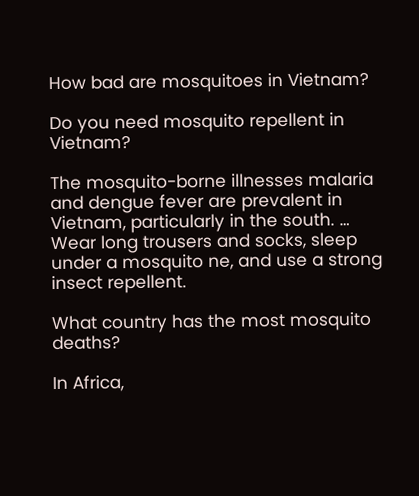How bad are mosquitoes in Vietnam?

Do you need mosquito repellent in Vietnam?

The mosquito-borne illnesses malaria and dengue fever are prevalent in Vietnam, particularly in the south. … Wear long trousers and socks, sleep under a mosquito ne, and use a strong insect repellent.

What country has the most mosquito deaths?

In Africa,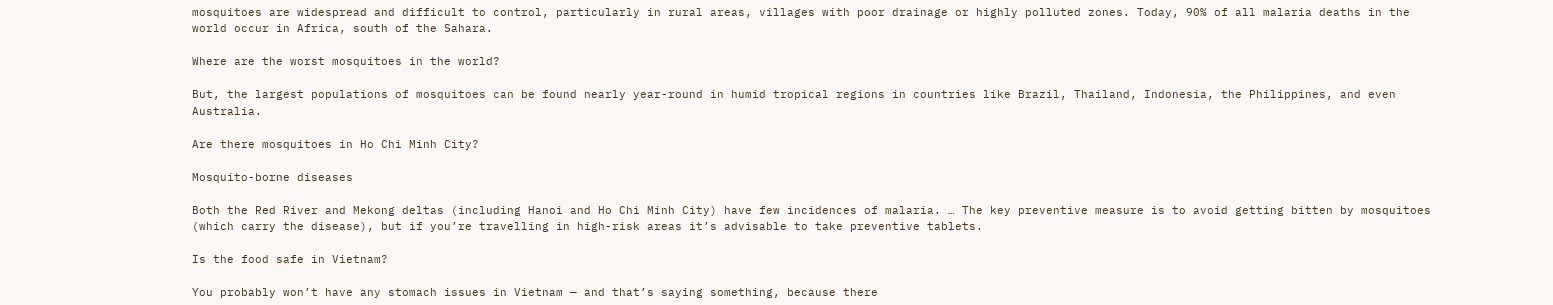mosquitoes are widespread and difficult to control, particularly in rural areas, villages with poor drainage or highly polluted zones. Today, 90% of all malaria deaths in the world occur in Africa, south of the Sahara.

Where are the worst mosquitoes in the world?

But, the largest populations of mosquitoes can be found nearly year-round in humid tropical regions in countries like Brazil, Thailand, Indonesia, the Philippines, and even Australia.

Are there mosquitoes in Ho Chi Minh City?

Mosquito-borne diseases

Both the Red River and Mekong deltas (including Hanoi and Ho Chi Minh City) have few incidences of malaria. … The key preventive measure is to avoid getting bitten by mosquitoes (which carry the disease), but if you’re travelling in high-risk areas it’s advisable to take preventive tablets.

Is the food safe in Vietnam?

You probably won’t have any stomach issues in Vietnam — and that’s saying something, because there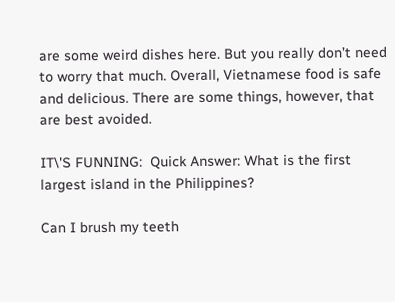are some weird dishes here. But you really don’t need to worry that much. Overall, Vietnamese food is safe and delicious. There are some things, however, that are best avoided.

IT\'S FUNNING:  Quick Answer: What is the first largest island in the Philippines?

Can I brush my teeth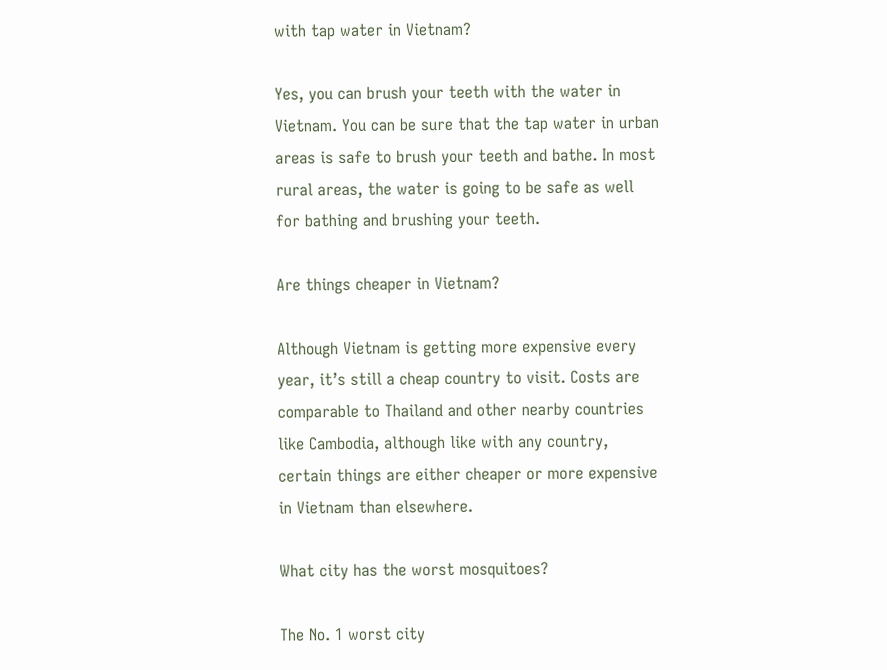with tap water in Vietnam?

Yes, you can brush your teeth with the water in Vietnam. You can be sure that the tap water in urban areas is safe to brush your teeth and bathe. In most rural areas, the water is going to be safe as well for bathing and brushing your teeth.

Are things cheaper in Vietnam?

Although Vietnam is getting more expensive every year, it’s still a cheap country to visit. Costs are comparable to Thailand and other nearby countries like Cambodia, although like with any country, certain things are either cheaper or more expensive in Vietnam than elsewhere.

What city has the worst mosquitoes?

The No. 1 worst city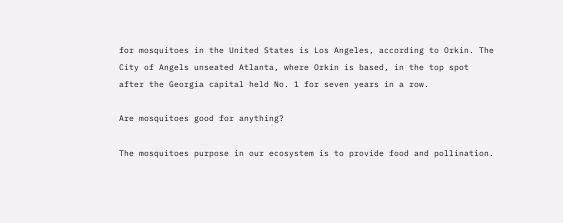for mosquitoes in the United States is Los Angeles, according to Orkin. The City of Angels unseated Atlanta, where Orkin is based, in the top spot after the Georgia capital held No. 1 for seven years in a row.

Are mosquitoes good for anything?

The mosquitoes purpose in our ecosystem is to provide food and pollination.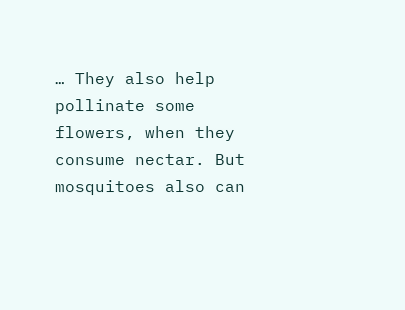… They also help pollinate some flowers, when they consume nectar. But mosquitoes also can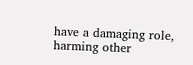have a damaging role, harming other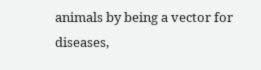animals by being a vector for diseases,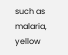such as malaria, yellow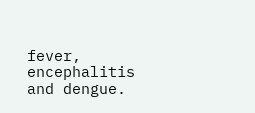fever, encephalitis and dengue.